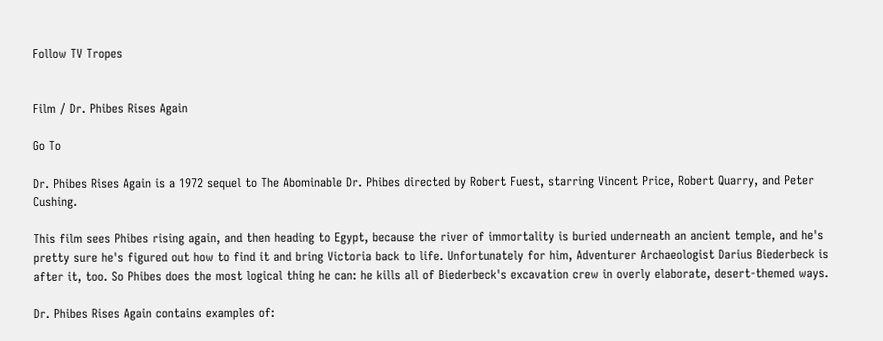Follow TV Tropes


Film / Dr. Phibes Rises Again

Go To

Dr. Phibes Rises Again is a 1972 sequel to The Abominable Dr. Phibes directed by Robert Fuest, starring Vincent Price, Robert Quarry, and Peter Cushing.

This film sees Phibes rising again, and then heading to Egypt, because the river of immortality is buried underneath an ancient temple, and he's pretty sure he's figured out how to find it and bring Victoria back to life. Unfortunately for him, Adventurer Archaeologist Darius Biederbeck is after it, too. So Phibes does the most logical thing he can: he kills all of Biederbeck's excavation crew in overly elaborate, desert-themed ways.

Dr. Phibes Rises Again contains examples of: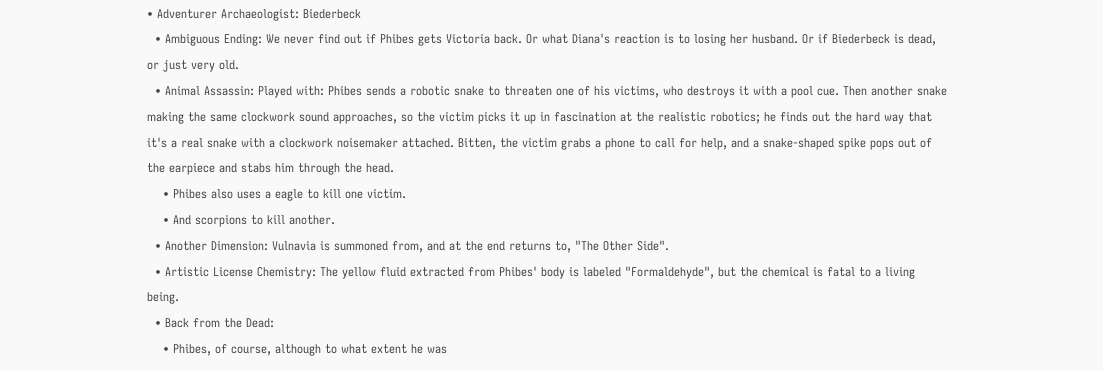• Adventurer Archaeologist: Biederbeck
  • Ambiguous Ending: We never find out if Phibes gets Victoria back. Or what Diana's reaction is to losing her husband. Or if Biederbeck is dead, or just very old.
  • Animal Assassin: Played with: Phibes sends a robotic snake to threaten one of his victims, who destroys it with a pool cue. Then another snake making the same clockwork sound approaches, so the victim picks it up in fascination at the realistic robotics; he finds out the hard way that it's a real snake with a clockwork noisemaker attached. Bitten, the victim grabs a phone to call for help, and a snake-shaped spike pops out of the earpiece and stabs him through the head.
    • Phibes also uses a eagle to kill one victim.
    • And scorpions to kill another.
  • Another Dimension: Vulnavia is summoned from, and at the end returns to, "The Other Side".
  • Artistic License Chemistry: The yellow fluid extracted from Phibes' body is labeled "Formaldehyde", but the chemical is fatal to a living being.
  • Back from the Dead:
    • Phibes, of course, although to what extent he was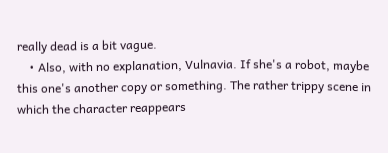really dead is a bit vague.
    • Also, with no explanation, Vulnavia. If she's a robot, maybe this one's another copy or something. The rather trippy scene in which the character reappears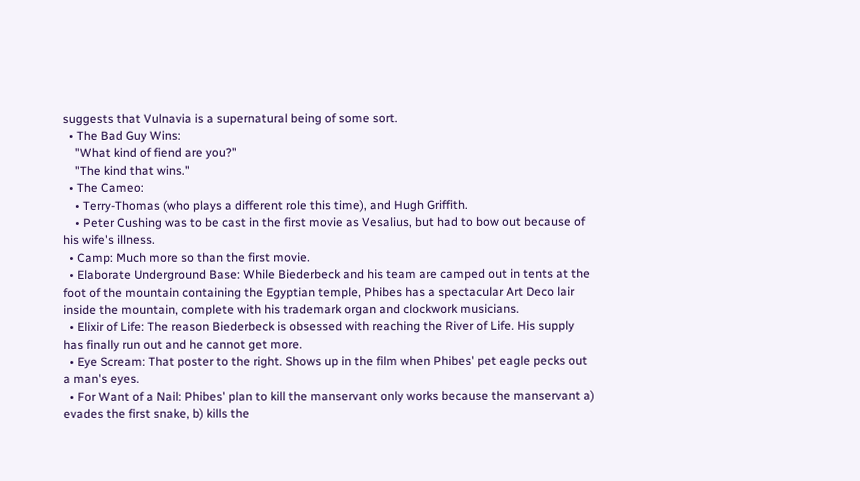suggests that Vulnavia is a supernatural being of some sort.
  • The Bad Guy Wins:
    "What kind of fiend are you?"
    "The kind that wins."
  • The Cameo:
    • Terry-Thomas (who plays a different role this time), and Hugh Griffith.
    • Peter Cushing was to be cast in the first movie as Vesalius, but had to bow out because of his wife's illness.
  • Camp: Much more so than the first movie.
  • Elaborate Underground Base: While Biederbeck and his team are camped out in tents at the foot of the mountain containing the Egyptian temple, Phibes has a spectacular Art Deco lair inside the mountain, complete with his trademark organ and clockwork musicians.
  • Elixir of Life: The reason Biederbeck is obsessed with reaching the River of Life. His supply has finally run out and he cannot get more.
  • Eye Scream: That poster to the right. Shows up in the film when Phibes' pet eagle pecks out a man's eyes.
  • For Want of a Nail: Phibes' plan to kill the manservant only works because the manservant a) evades the first snake, b) kills the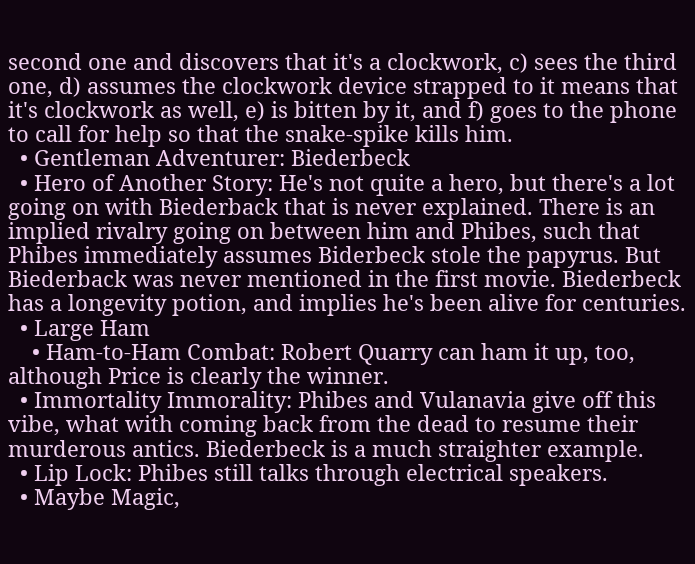second one and discovers that it's a clockwork, c) sees the third one, d) assumes the clockwork device strapped to it means that it's clockwork as well, e) is bitten by it, and f) goes to the phone to call for help so that the snake-spike kills him.
  • Gentleman Adventurer: Biederbeck
  • Hero of Another Story: He's not quite a hero, but there's a lot going on with Biederback that is never explained. There is an implied rivalry going on between him and Phibes, such that Phibes immediately assumes Biderbeck stole the papyrus. But Biederback was never mentioned in the first movie. Biederbeck has a longevity potion, and implies he's been alive for centuries.
  • Large Ham
    • Ham-to-Ham Combat: Robert Quarry can ham it up, too, although Price is clearly the winner.
  • Immortality Immorality: Phibes and Vulanavia give off this vibe, what with coming back from the dead to resume their murderous antics. Biederbeck is a much straighter example.
  • Lip Lock: Phibes still talks through electrical speakers.
  • Maybe Magic,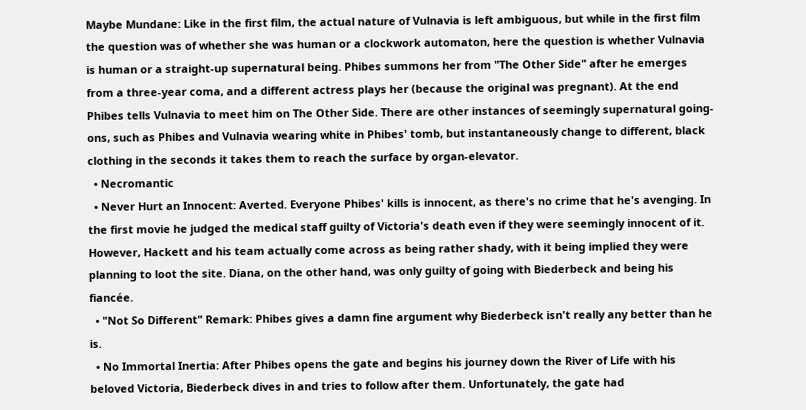Maybe Mundane: Like in the first film, the actual nature of Vulnavia is left ambiguous, but while in the first film the question was of whether she was human or a clockwork automaton, here the question is whether Vulnavia is human or a straight-up supernatural being. Phibes summons her from "The Other Side" after he emerges from a three-year coma, and a different actress plays her (because the original was pregnant). At the end Phibes tells Vulnavia to meet him on The Other Side. There are other instances of seemingly supernatural going-ons, such as Phibes and Vulnavia wearing white in Phibes' tomb, but instantaneously change to different, black clothing in the seconds it takes them to reach the surface by organ-elevator.
  • Necromantic
  • Never Hurt an Innocent: Averted. Everyone Phibes' kills is innocent, as there's no crime that he's avenging. In the first movie he judged the medical staff guilty of Victoria's death even if they were seemingly innocent of it. However, Hackett and his team actually come across as being rather shady, with it being implied they were planning to loot the site. Diana, on the other hand, was only guilty of going with Biederbeck and being his fiancée.
  • "Not So Different" Remark: Phibes gives a damn fine argument why Biederbeck isn't really any better than he is.
  • No Immortal Inertia: After Phibes opens the gate and begins his journey down the River of Life with his beloved Victoria, Biederbeck dives in and tries to follow after them. Unfortunately, the gate had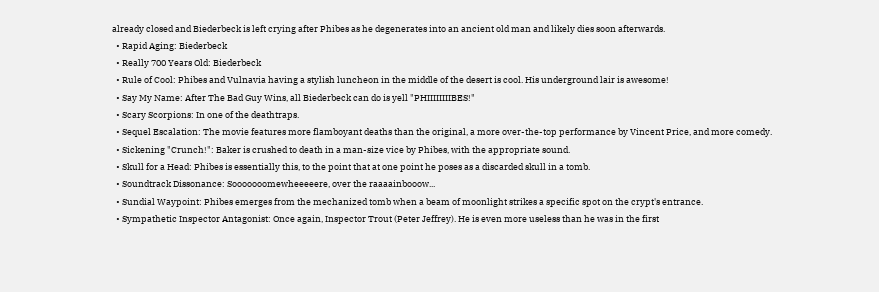already closed and Biederbeck is left crying after Phibes as he degenerates into an ancient old man and likely dies soon afterwards.
  • Rapid Aging: Biederbeck
  • Really 700 Years Old: Biederbeck
  • Rule of Cool: Phibes and Vulnavia having a stylish luncheon in the middle of the desert is cool. His underground lair is awesome!
  • Say My Name: After The Bad Guy Wins, all Biederbeck can do is yell "PHIIIIIIIIBES!"
  • Scary Scorpions: In one of the deathtraps.
  • Sequel Escalation: The movie features more flamboyant deaths than the original, a more over-the-top performance by Vincent Price, and more comedy.
  • Sickening "Crunch!": Baker is crushed to death in a man-size vice by Phibes, with the appropriate sound.
  • Skull for a Head: Phibes is essentially this, to the point that at one point he poses as a discarded skull in a tomb.
  • Soundtrack Dissonance: Sooooooomewheeeeere, over the raaaainbooow...
  • Sundial Waypoint: Phibes emerges from the mechanized tomb when a beam of moonlight strikes a specific spot on the crypt's entrance.
  • Sympathetic Inspector Antagonist: Once again, Inspector Trout (Peter Jeffrey). He is even more useless than he was in the first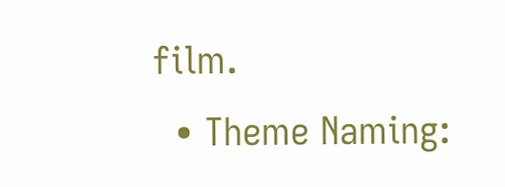film.
  • Theme Naming: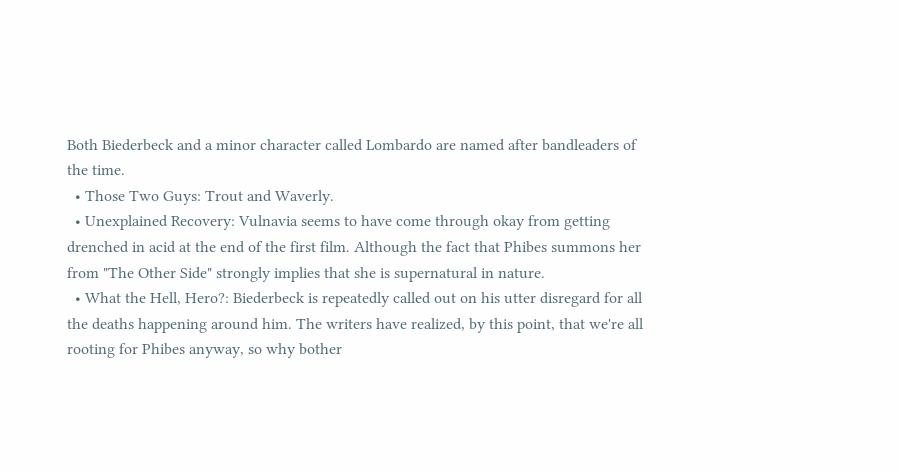Both Biederbeck and a minor character called Lombardo are named after bandleaders of the time.
  • Those Two Guys: Trout and Waverly.
  • Unexplained Recovery: Vulnavia seems to have come through okay from getting drenched in acid at the end of the first film. Although the fact that Phibes summons her from "The Other Side" strongly implies that she is supernatural in nature.
  • What the Hell, Hero?: Biederbeck is repeatedly called out on his utter disregard for all the deaths happening around him. The writers have realized, by this point, that we're all rooting for Phibes anyway, so why bother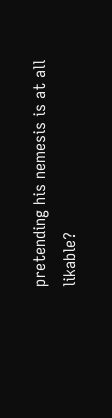pretending his nemesis is at all likable?